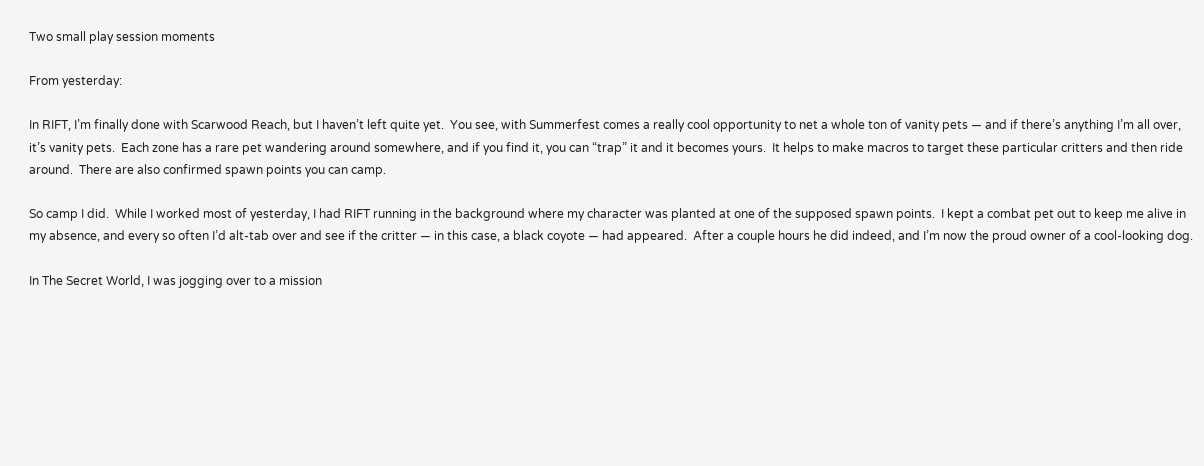Two small play session moments

From yesterday:

In RIFT, I’m finally done with Scarwood Reach, but I haven’t left quite yet.  You see, with Summerfest comes a really cool opportunity to net a whole ton of vanity pets — and if there’s anything I’m all over, it’s vanity pets.  Each zone has a rare pet wandering around somewhere, and if you find it, you can “trap” it and it becomes yours.  It helps to make macros to target these particular critters and then ride around.  There are also confirmed spawn points you can camp.

So camp I did.  While I worked most of yesterday, I had RIFT running in the background where my character was planted at one of the supposed spawn points.  I kept a combat pet out to keep me alive in my absence, and every so often I’d alt-tab over and see if the critter — in this case, a black coyote — had appeared.  After a couple hours he did indeed, and I’m now the proud owner of a cool-looking dog.

In The Secret World, I was jogging over to a mission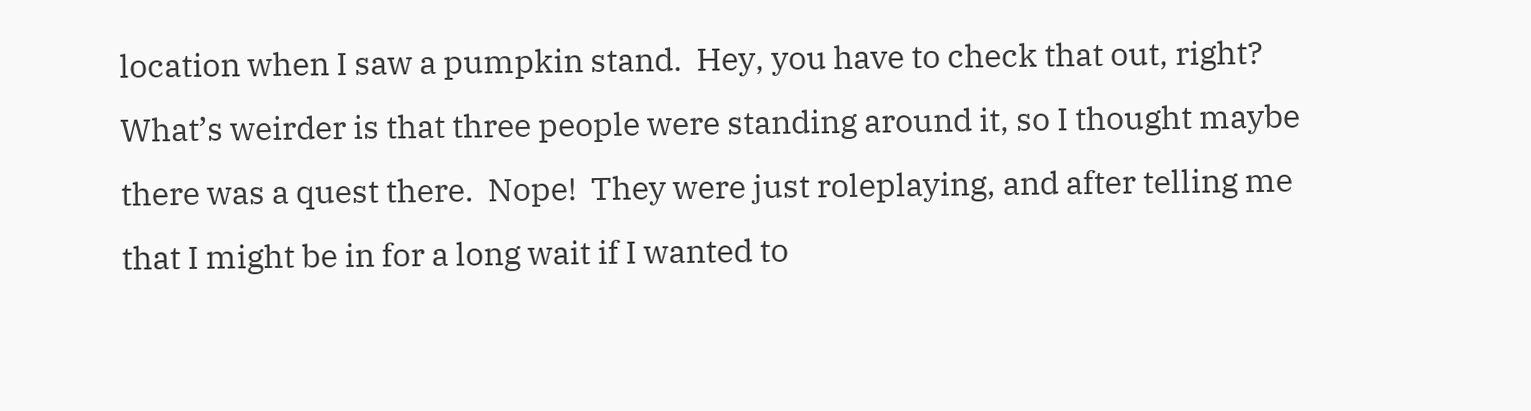location when I saw a pumpkin stand.  Hey, you have to check that out, right?  What’s weirder is that three people were standing around it, so I thought maybe there was a quest there.  Nope!  They were just roleplaying, and after telling me that I might be in for a long wait if I wanted to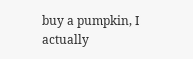buy a pumpkin, I actually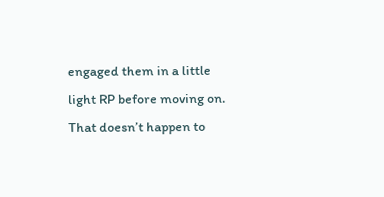engaged them in a little light RP before moving on.  That doesn’t happen to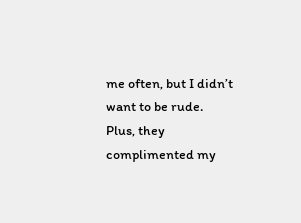me often, but I didn’t want to be rude.  Plus, they complimented my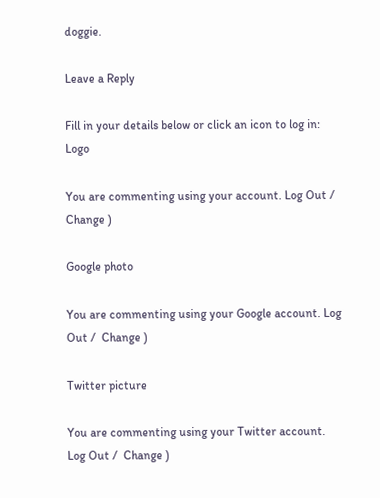doggie.

Leave a Reply

Fill in your details below or click an icon to log in: Logo

You are commenting using your account. Log Out /  Change )

Google photo

You are commenting using your Google account. Log Out /  Change )

Twitter picture

You are commenting using your Twitter account. Log Out /  Change )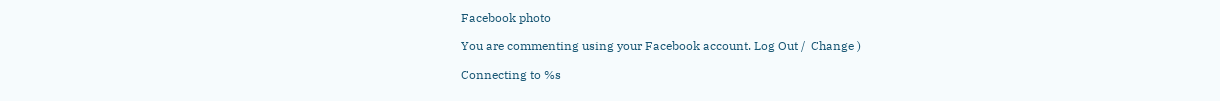Facebook photo

You are commenting using your Facebook account. Log Out /  Change )

Connecting to %s